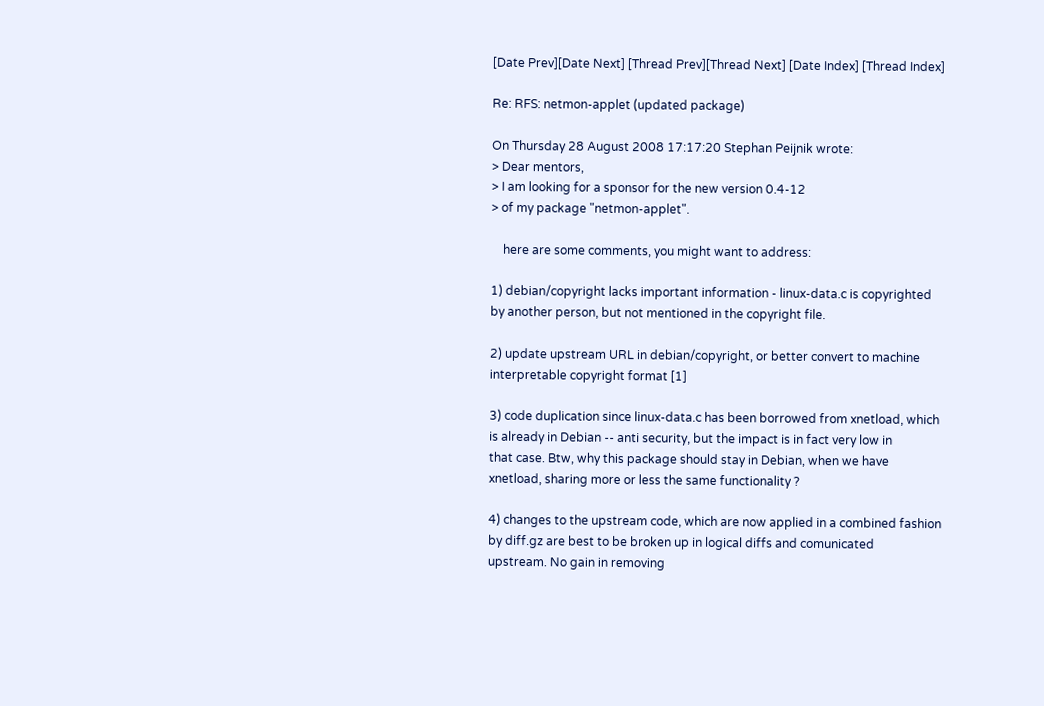[Date Prev][Date Next] [Thread Prev][Thread Next] [Date Index] [Thread Index]

Re: RFS: netmon-applet (updated package)

On Thursday 28 August 2008 17:17:20 Stephan Peijnik wrote:
> Dear mentors,
> I am looking for a sponsor for the new version 0.4-12
> of my package "netmon-applet".

    here are some comments, you might want to address:

1) debian/copyright lacks important information - linux-data.c is copyrighted
by another person, but not mentioned in the copyright file.

2) update upstream URL in debian/copyright, or better convert to machine
interpretable copyright format [1]

3) code duplication since linux-data.c has been borrowed from xnetload, which
is already in Debian -- anti security, but the impact is in fact very low in
that case. Btw, why this package should stay in Debian, when we have
xnetload, sharing more or less the same functionality ?

4) changes to the upstream code, which are now applied in a combined fashion
by diff.gz are best to be broken up in logical diffs and comunicated
upstream. No gain in removing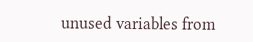unused variables from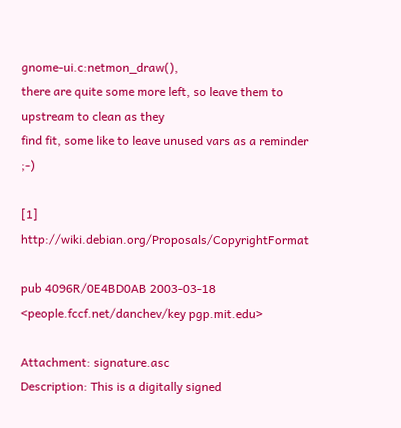gnome-ui.c:netmon_draw(),
there are quite some more left, so leave them to upstream to clean as they
find fit, some like to leave unused vars as a reminder ;-)

[1] http://wiki.debian.org/Proposals/CopyrightFormat

pub 4096R/0E4BD0AB 2003-03-18 <people.fccf.net/danchev/key pgp.mit.edu>

Attachment: signature.asc
Description: This is a digitally signed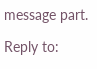message part.

Reply to: